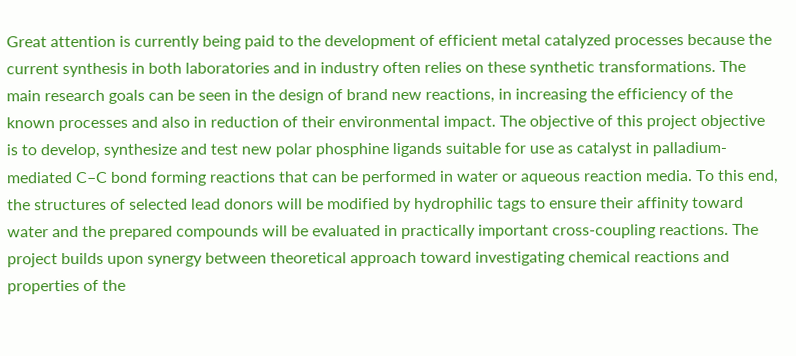Great attention is currently being paid to the development of efficient metal catalyzed processes because the current synthesis in both laboratories and in industry often relies on these synthetic transformations. The main research goals can be seen in the design of brand new reactions, in increasing the efficiency of the known processes and also in reduction of their environmental impact. The objective of this project objective is to develop, synthesize and test new polar phosphine ligands suitable for use as catalyst in palladium-mediated C–C bond forming reactions that can be performed in water or aqueous reaction media. To this end, the structures of selected lead donors will be modified by hydrophilic tags to ensure their affinity toward water and the prepared compounds will be evaluated in practically important cross-coupling reactions. The project builds upon synergy between theoretical approach toward investigating chemical reactions and properties of the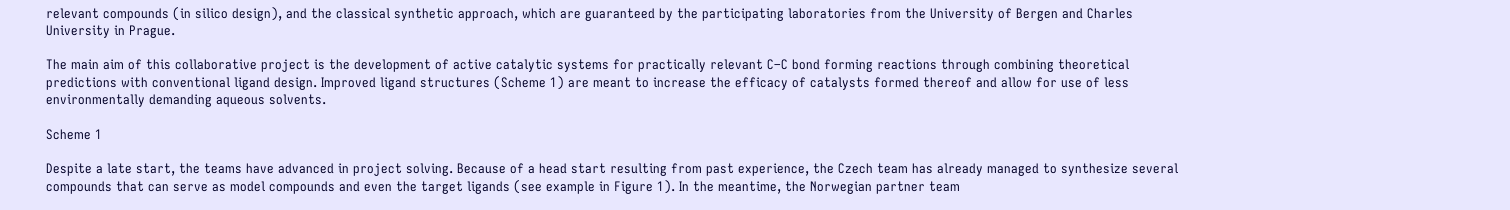relevant compounds (in silico design), and the classical synthetic approach, which are guaranteed by the participating laboratories from the University of Bergen and Charles University in Prague.

The main aim of this collaborative project is the development of active catalytic systems for practically relevant C–C bond forming reactions through combining theoretical predictions with conventional ligand design. Improved ligand structures (Scheme 1) are meant to increase the efficacy of catalysts formed thereof and allow for use of less environmentally demanding aqueous solvents.

Scheme 1

Despite a late start, the teams have advanced in project solving. Because of a head start resulting from past experience, the Czech team has already managed to synthesize several compounds that can serve as model compounds and even the target ligands (see example in Figure 1). In the meantime, the Norwegian partner team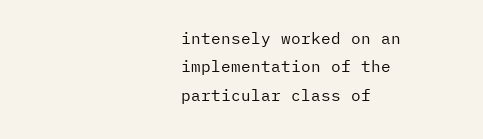intensely worked on an implementation of the particular class of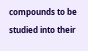compounds to be studied into their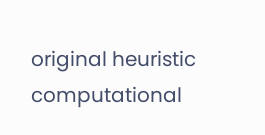original heuristic computational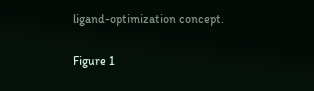ligand-optimization concept.

Figure 1